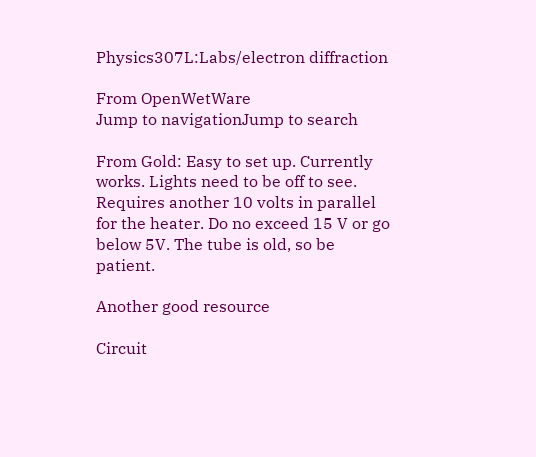Physics307L:Labs/electron diffraction

From OpenWetWare
Jump to navigationJump to search

From Gold: Easy to set up. Currently works. Lights need to be off to see. Requires another 10 volts in parallel for the heater. Do no exceed 15 V or go below 5V. The tube is old, so be patient.

Another good resource

Circuit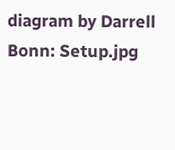diagram by Darrell Bonn: Setup.jpg